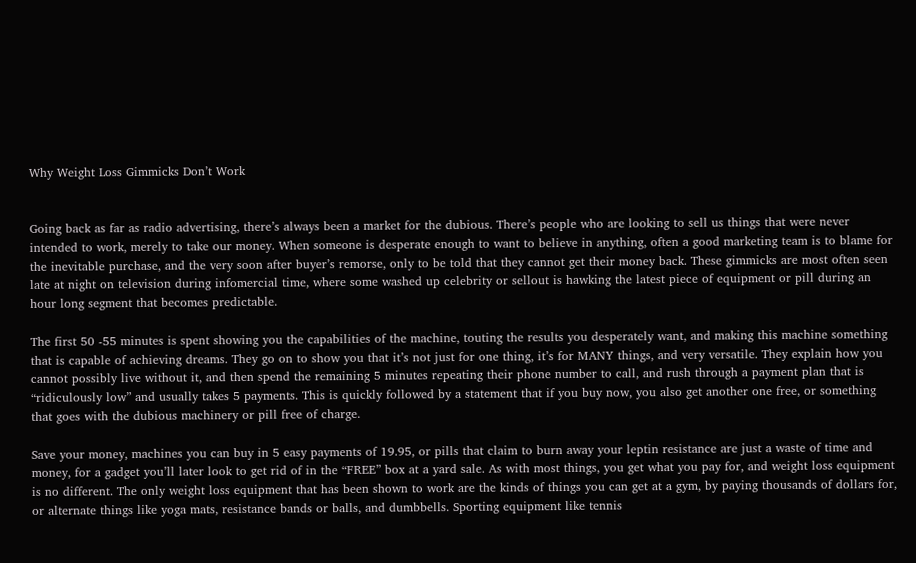Why Weight Loss Gimmicks Don’t Work


Going back as far as radio advertising, there’s always been a market for the dubious. There’s people who are looking to sell us things that were never intended to work, merely to take our money. When someone is desperate enough to want to believe in anything, often a good marketing team is to blame for the inevitable purchase, and the very soon after buyer’s remorse, only to be told that they cannot get their money back. These gimmicks are most often seen late at night on television during infomercial time, where some washed up celebrity or sellout is hawking the latest piece of equipment or pill during an hour long segment that becomes predictable.

The first 50 -55 minutes is spent showing you the capabilities of the machine, touting the results you desperately want, and making this machine something that is capable of achieving dreams. They go on to show you that it’s not just for one thing, it’s for MANY things, and very versatile. They explain how you cannot possibly live without it, and then spend the remaining 5 minutes repeating their phone number to call, and rush through a payment plan that is “ridiculously low” and usually takes 5 payments. This is quickly followed by a statement that if you buy now, you also get another one free, or something that goes with the dubious machinery or pill free of charge.

Save your money, machines you can buy in 5 easy payments of 19.95, or pills that claim to burn away your leptin resistance are just a waste of time and money, for a gadget you’ll later look to get rid of in the “FREE” box at a yard sale. As with most things, you get what you pay for, and weight loss equipment is no different. The only weight loss equipment that has been shown to work are the kinds of things you can get at a gym, by paying thousands of dollars for, or alternate things like yoga mats, resistance bands or balls, and dumbbells. Sporting equipment like tennis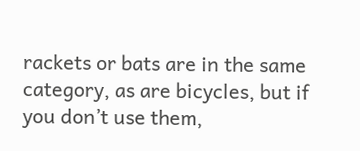rackets or bats are in the same category, as are bicycles, but if you don’t use them,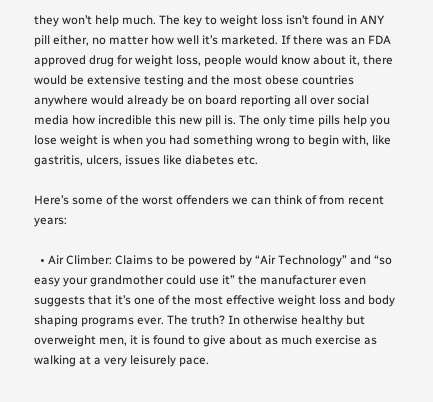they won’t help much. The key to weight loss isn’t found in ANY pill either, no matter how well it’s marketed. If there was an FDA approved drug for weight loss, people would know about it, there would be extensive testing and the most obese countries anywhere would already be on board reporting all over social media how incredible this new pill is. The only time pills help you lose weight is when you had something wrong to begin with, like gastritis, ulcers, issues like diabetes etc.

Here’s some of the worst offenders we can think of from recent years:

  • Air Climber: Claims to be powered by “Air Technology” and “so easy your grandmother could use it” the manufacturer even suggests that it’s one of the most effective weight loss and body shaping programs ever. The truth? In otherwise healthy but overweight men, it is found to give about as much exercise as walking at a very leisurely pace.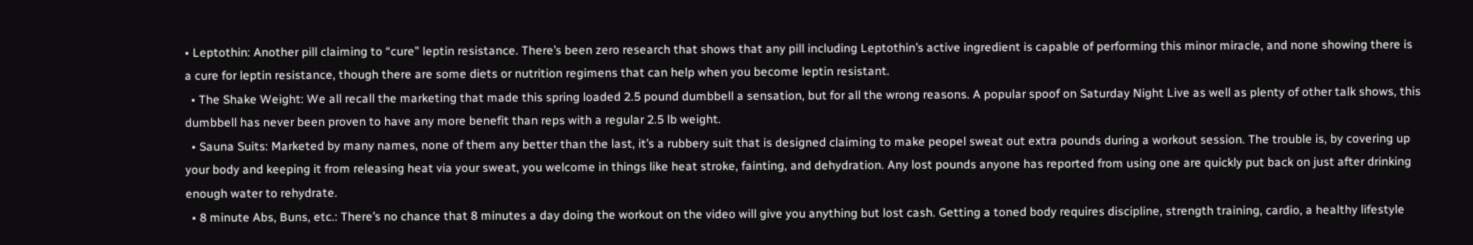• Leptothin: Another pill claiming to “cure” leptin resistance. There’s been zero research that shows that any pill including Leptothin’s active ingredient is capable of performing this minor miracle, and none showing there is a cure for leptin resistance, though there are some diets or nutrition regimens that can help when you become leptin resistant.
  • The Shake Weight: We all recall the marketing that made this spring loaded 2.5 pound dumbbell a sensation, but for all the wrong reasons. A popular spoof on Saturday Night Live as well as plenty of other talk shows, this dumbbell has never been proven to have any more benefit than reps with a regular 2.5 lb weight.
  • Sauna Suits: Marketed by many names, none of them any better than the last, it’s a rubbery suit that is designed claiming to make peopel sweat out extra pounds during a workout session. The trouble is, by covering up your body and keeping it from releasing heat via your sweat, you welcome in things like heat stroke, fainting, and dehydration. Any lost pounds anyone has reported from using one are quickly put back on just after drinking enough water to rehydrate.
  • 8 minute Abs, Buns, etc.: There’s no chance that 8 minutes a day doing the workout on the video will give you anything but lost cash. Getting a toned body requires discipline, strength training, cardio, a healthy lifestyle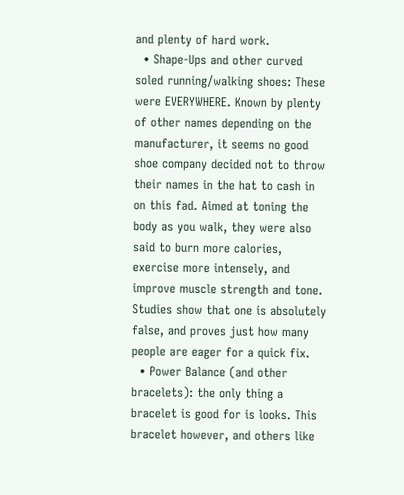and plenty of hard work.
  • Shape-Ups and other curved soled running/walking shoes: These were EVERYWHERE. Known by plenty of other names depending on the manufacturer, it seems no good shoe company decided not to throw their names in the hat to cash in on this fad. Aimed at toning the body as you walk, they were also said to burn more calories, exercise more intensely, and improve muscle strength and tone. Studies show that one is absolutely false, and proves just how many people are eager for a quick fix.
  • Power Balance (and other bracelets): the only thing a bracelet is good for is looks. This bracelet however, and others like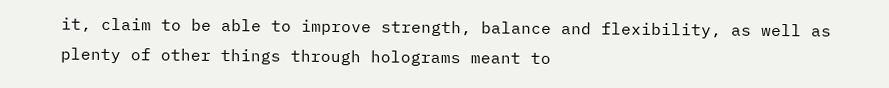it, claim to be able to improve strength, balance and flexibility, as well as plenty of other things through holograms meant to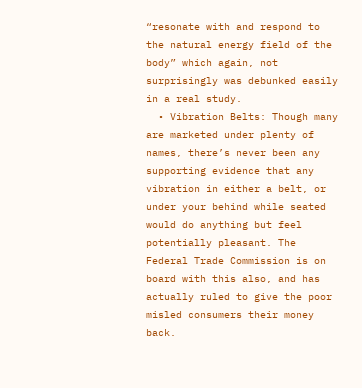“resonate with and respond to the natural energy field of the body” which again, not surprisingly was debunked easily in a real study.
  • Vibration Belts: Though many are marketed under plenty of names, there’s never been any supporting evidence that any vibration in either a belt, or under your behind while seated would do anything but feel potentially pleasant. The Federal Trade Commission is on board with this also, and has actually ruled to give the poor misled consumers their money back.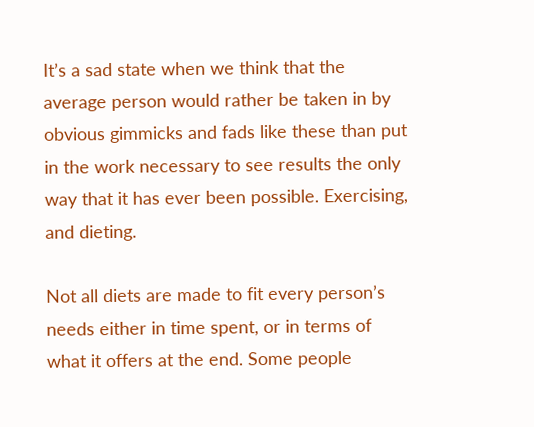It’s a sad state when we think that the average person would rather be taken in by obvious gimmicks and fads like these than put in the work necessary to see results the only way that it has ever been possible. Exercising, and dieting.

Not all diets are made to fit every person’s needs either in time spent, or in terms of what it offers at the end. Some people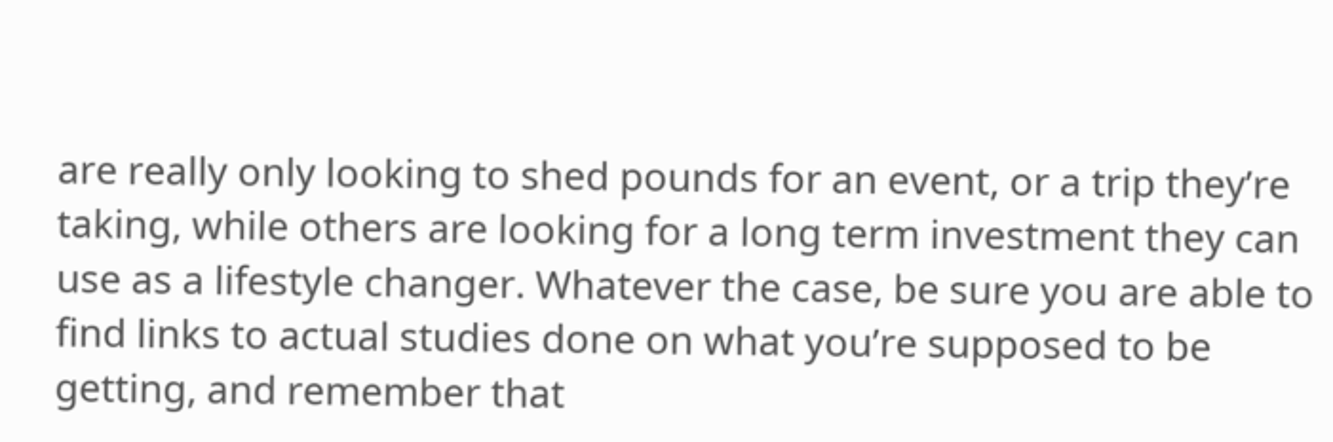are really only looking to shed pounds for an event, or a trip they’re taking, while others are looking for a long term investment they can use as a lifestyle changer. Whatever the case, be sure you are able to find links to actual studies done on what you’re supposed to be getting, and remember that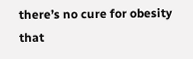there’s no cure for obesity that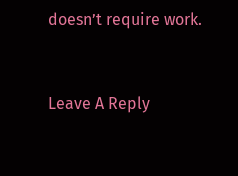doesn’t require work.


Leave A Reply